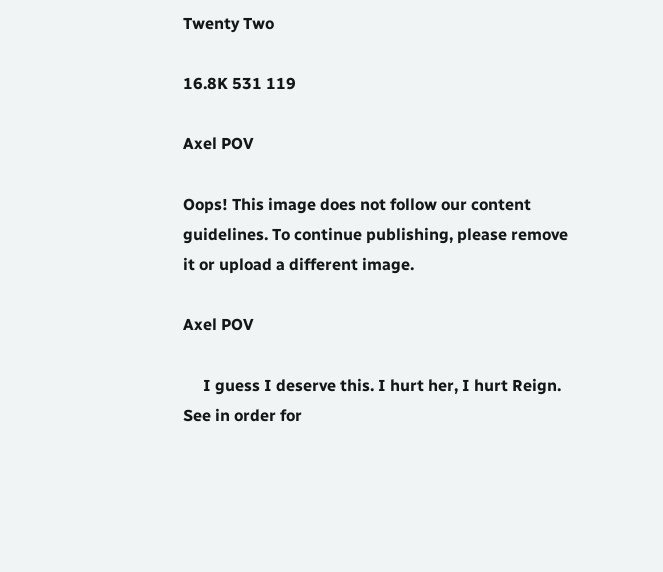Twenty Two

16.8K 531 119

Axel POV

Oops! This image does not follow our content guidelines. To continue publishing, please remove it or upload a different image.

Axel POV

     I guess I deserve this. I hurt her, I hurt Reign. See in order for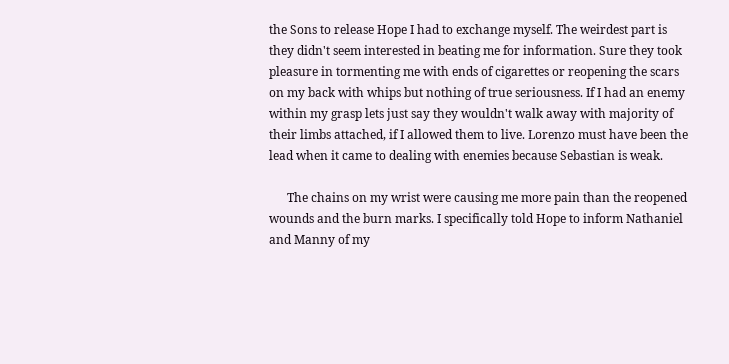the Sons to release Hope I had to exchange myself. The weirdest part is they didn't seem interested in beating me for information. Sure they took pleasure in tormenting me with ends of cigarettes or reopening the scars on my back with whips but nothing of true seriousness. If I had an enemy within my grasp lets just say they wouldn't walk away with majority of their limbs attached, if I allowed them to live. Lorenzo must have been the lead when it came to dealing with enemies because Sebastian is weak.

      The chains on my wrist were causing me more pain than the reopened wounds and the burn marks. I specifically told Hope to inform Nathaniel and Manny of my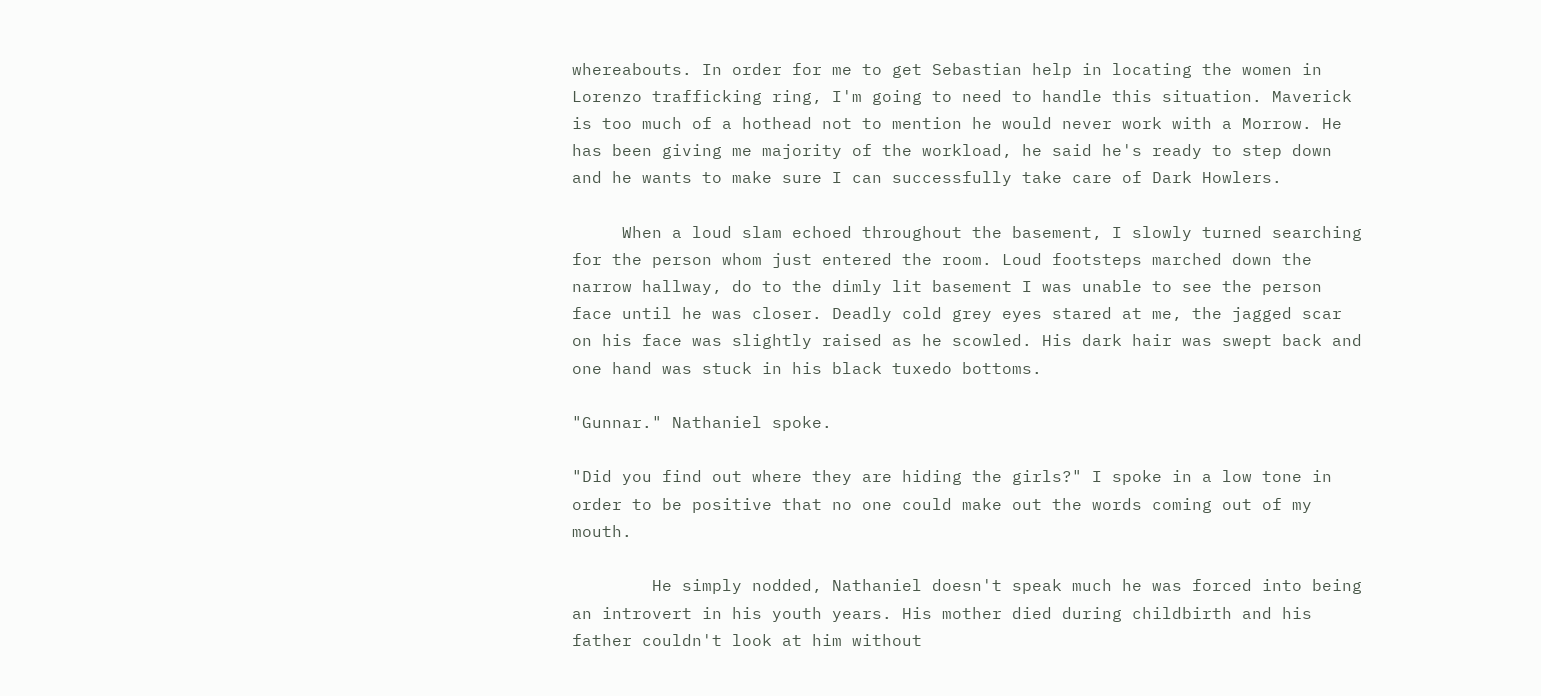whereabouts. In order for me to get Sebastian help in locating the women in Lorenzo trafficking ring, I'm going to need to handle this situation. Maverick is too much of a hothead not to mention he would never work with a Morrow. He has been giving me majority of the workload, he said he's ready to step down and he wants to make sure I can successfully take care of Dark Howlers.

     When a loud slam echoed throughout the basement, I slowly turned searching for the person whom just entered the room. Loud footsteps marched down the narrow hallway, do to the dimly lit basement I was unable to see the person face until he was closer. Deadly cold grey eyes stared at me, the jagged scar on his face was slightly raised as he scowled. His dark hair was swept back and one hand was stuck in his black tuxedo bottoms.

"Gunnar." Nathaniel spoke.

"Did you find out where they are hiding the girls?" I spoke in a low tone in order to be positive that no one could make out the words coming out of my mouth.

        He simply nodded, Nathaniel doesn't speak much he was forced into being an introvert in his youth years. His mother died during childbirth and his father couldn't look at him without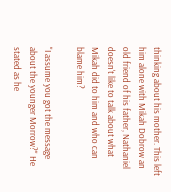thinking about his mother. This left him alone with Mikah Dobrow an old friend of his father, Nathaniel doesn't like to talk about what Mikah did to him and who can blame him?

"I assume you got the message about the younger Morrow?" He stated as he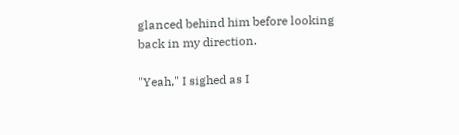glanced behind him before looking back in my direction.

"Yeah," I sighed as I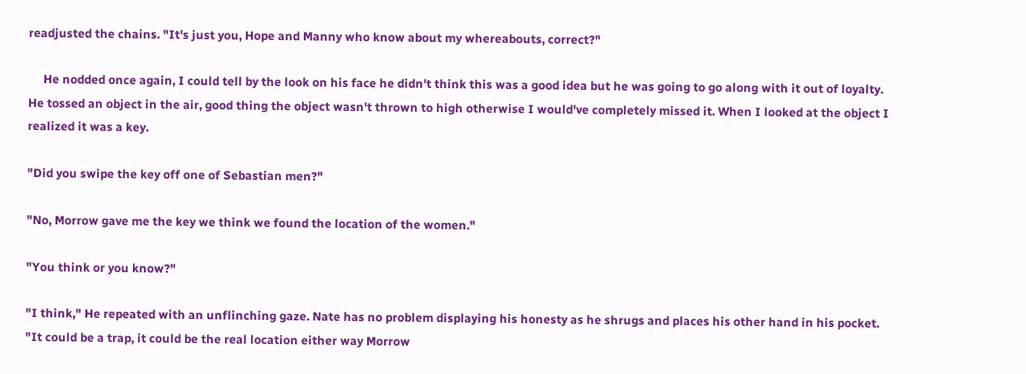readjusted the chains. "It's just you, Hope and Manny who know about my whereabouts, correct?"

     He nodded once again, I could tell by the look on his face he didn't think this was a good idea but he was going to go along with it out of loyalty. He tossed an object in the air, good thing the object wasn't thrown to high otherwise I would've completely missed it. When I looked at the object I realized it was a key.

"Did you swipe the key off one of Sebastian men?"

"No, Morrow gave me the key we think we found the location of the women."

"You think or you know?"

"I think," He repeated with an unflinching gaze. Nate has no problem displaying his honesty as he shrugs and places his other hand in his pocket. "It could be a trap, it could be the real location either way Morrow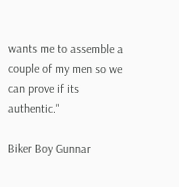wants me to assemble a couple of my men so we can prove if its authentic."

Biker Boy Gunnar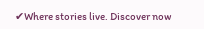✔Where stories live. Discover now